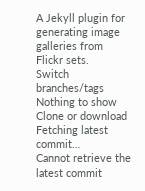A Jekyll plugin for generating image galleries from Flickr sets.
Switch branches/tags
Nothing to show
Clone or download
Fetching latest commit…
Cannot retrieve the latest commit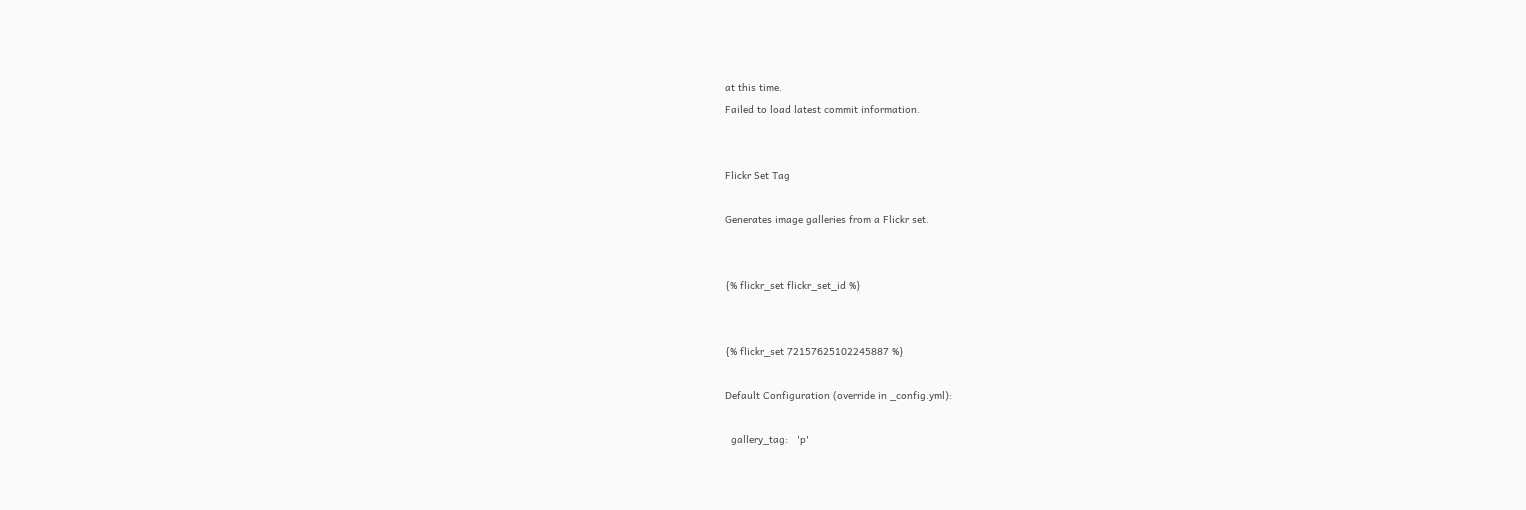at this time.
Failed to load latest commit information.


Flickr Set Tag

Generates image galleries from a Flickr set.


{% flickr_set flickr_set_id %}


{% flickr_set 72157625102245887 %}

Default Configuration (override in _config.yml):

  gallery_tag:   'p'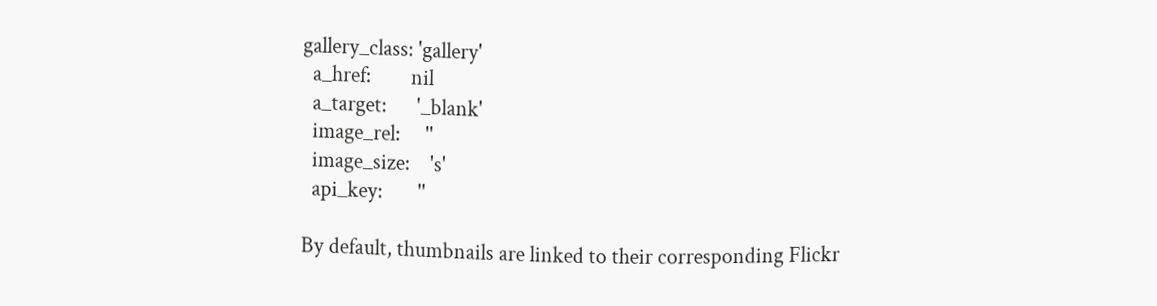gallery_class: 'gallery'
  a_href:        nil
  a_target:      '_blank'
  image_rel:     ''
  image_size:    's'
  api_key:       ''

By default, thumbnails are linked to their corresponding Flickr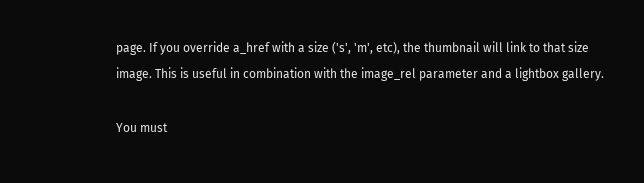page. If you override a_href with a size ('s', 'm', etc), the thumbnail will link to that size image. This is useful in combination with the image_rel parameter and a lightbox gallery.

You must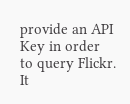provide an API Key in order to query Flickr. It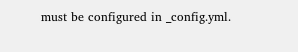must be configured in _config.yml.